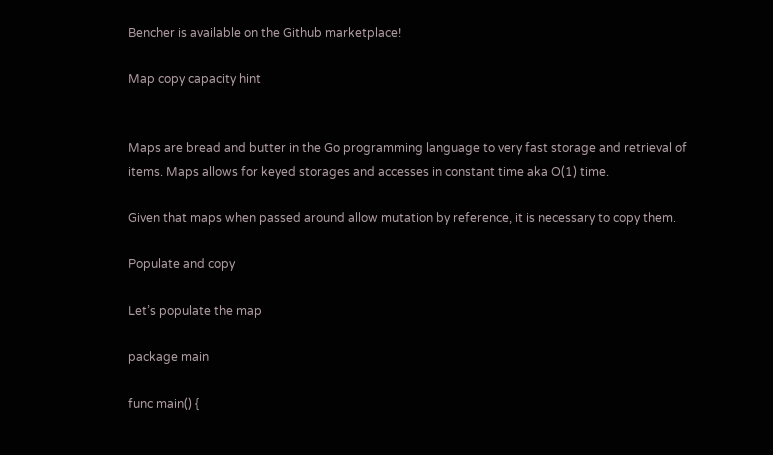Bencher is available on the Github marketplace!

Map copy capacity hint


Maps are bread and butter in the Go programming language to very fast storage and retrieval of items. Maps allows for keyed storages and accesses in constant time aka O(1) time.

Given that maps when passed around allow mutation by reference, it is necessary to copy them.

Populate and copy

Let’s populate the map

package main

func main() {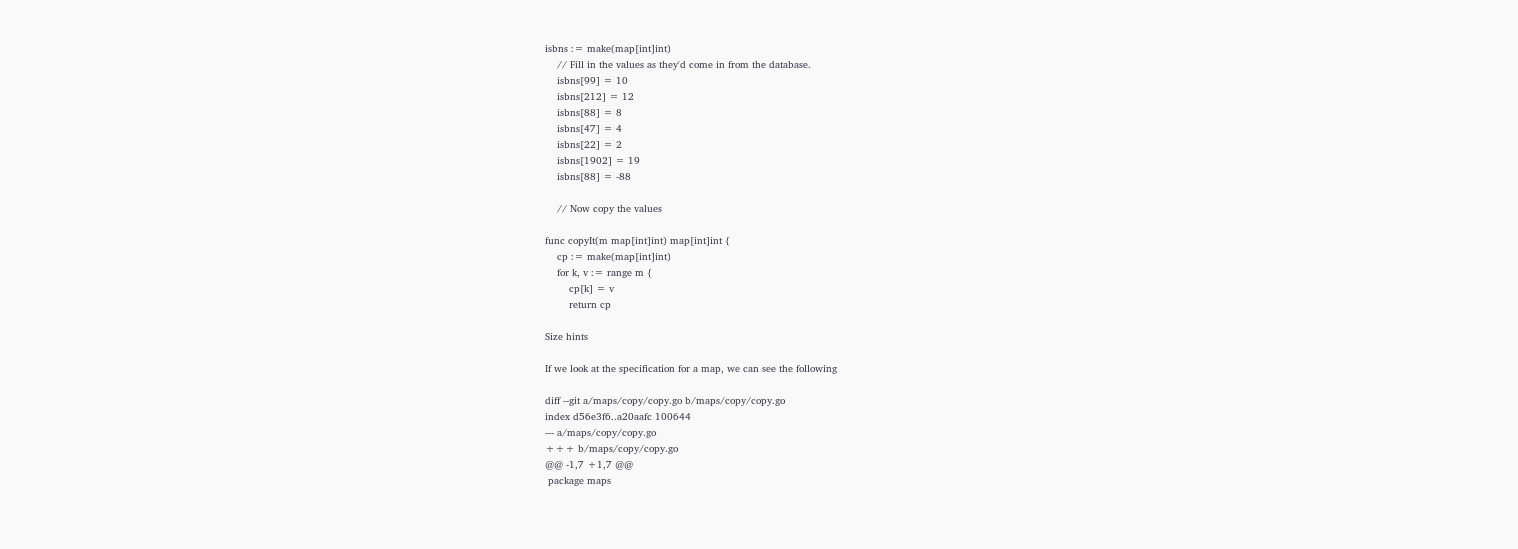isbns := make(map[int]int)
    // Fill in the values as they'd come in from the database.
    isbns[99] = 10
    isbns[212] = 12
    isbns[88] = 8
    isbns[47] = 4
    isbns[22] = 2
    isbns[1902] = 19
    isbns[88] = -88

    // Now copy the values

func copyIt(m map[int]int) map[int]int {
    cp := make(map[int]int)
    for k, v := range m {
        cp[k] = v
        return cp

Size hints

If we look at the specification for a map, we can see the following

diff --git a/maps/copy/copy.go b/maps/copy/copy.go
index d56e3f6..a20aafc 100644
--- a/maps/copy/copy.go
+++ b/maps/copy/copy.go
@@ -1,7 +1,7 @@
 package maps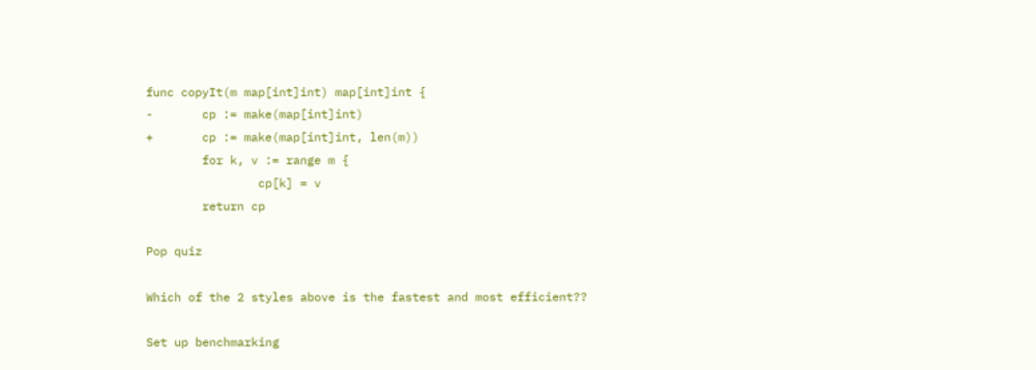func copyIt(m map[int]int) map[int]int {
-       cp := make(map[int]int)
+       cp := make(map[int]int, len(m))
        for k, v := range m {
                cp[k] = v
        return cp

Pop quiz

Which of the 2 styles above is the fastest and most efficient??

Set up benchmarking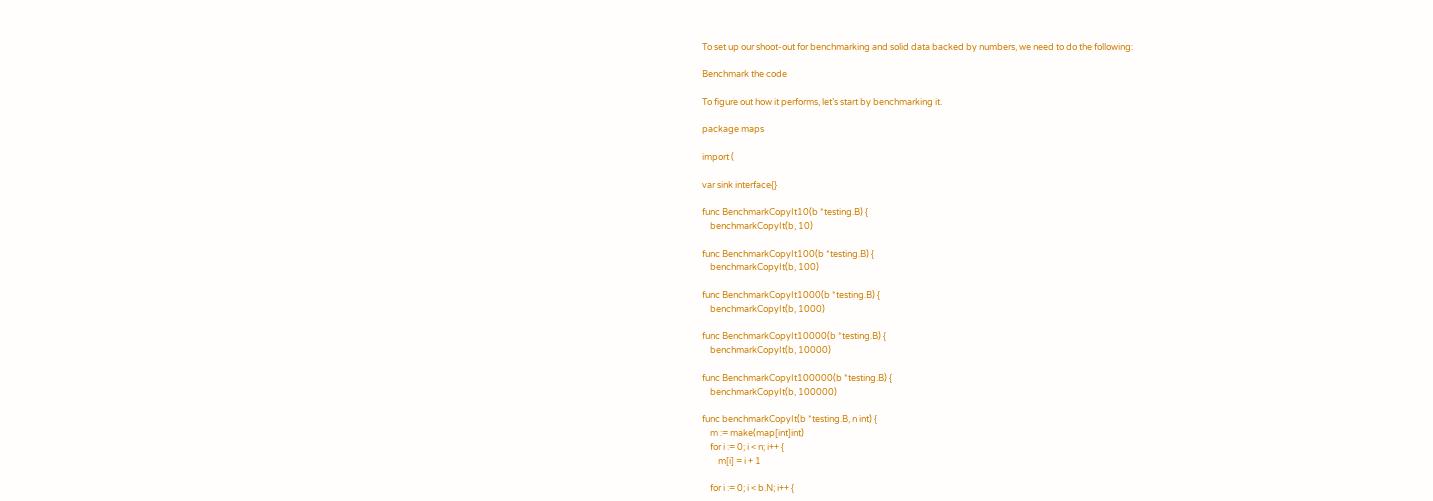To set up our shoot-out for benchmarking and solid data backed by numbers, we need to do the following:

Benchmark the code

To figure out how it performs, let’s start by benchmarking it.

package maps

import (

var sink interface{}

func BenchmarkCopyIt10(b *testing.B) {
    benchmarkCopyIt(b, 10)

func BenchmarkCopyIt100(b *testing.B) {
    benchmarkCopyIt(b, 100)

func BenchmarkCopyIt1000(b *testing.B) {
    benchmarkCopyIt(b, 1000)

func BenchmarkCopyIt10000(b *testing.B) {
    benchmarkCopyIt(b, 10000)

func BenchmarkCopyIt100000(b *testing.B) {
    benchmarkCopyIt(b, 100000)

func benchmarkCopyIt(b *testing.B, n int) {
    m := make(map[int]int)
    for i := 0; i < n; i++ {
        m[i] = i + 1

    for i := 0; i < b.N; i++ {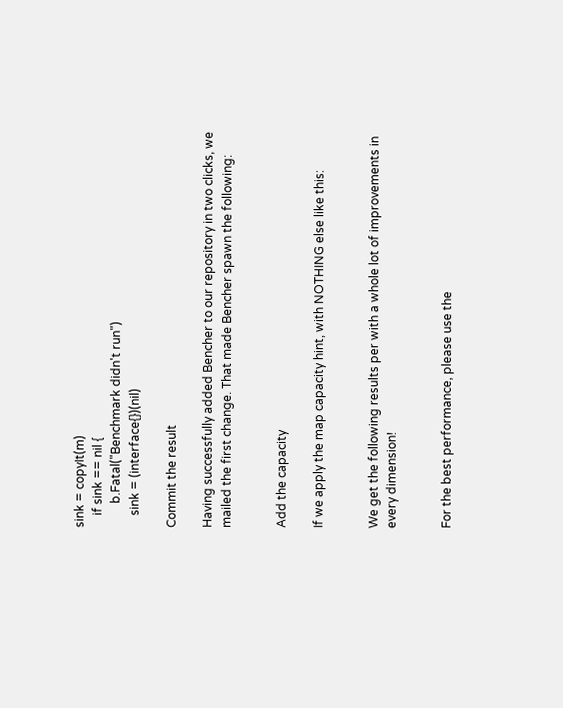sink = copyIt(m)
    if sink == nil {
        b.Fatal("Benchmark didn't run")
    sink = (interface{})(nil)

Commit the result

Having successfully added Bencher to our repository in two clicks, we mailed the first change. That made Bencher spawn the following:


Add the capacity

If we apply the map capacity hint, with NOTHING else like this:


We get the following results per with a whole lot of improvements in every dimension!


For the best performance, please use the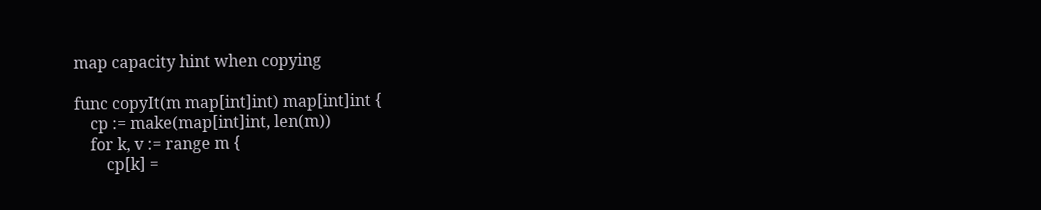map capacity hint when copying

func copyIt(m map[int]int) map[int]int {
    cp := make(map[int]int, len(m))
    for k, v := range m {
        cp[k] =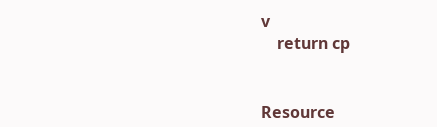v
    return cp


Resource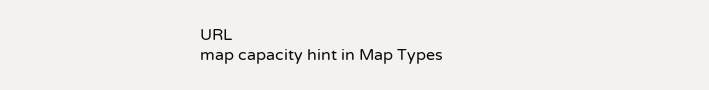URL
map capacity hint in Map Types